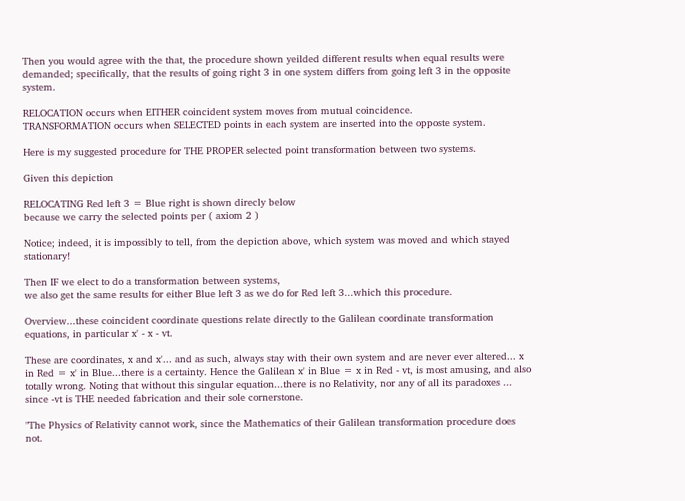Then you would agree with the that, the procedure shown yeilded different results when equal results were demanded; specifically, that the results of going right 3 in one system differs from going left 3 in the opposite system.

RELOCATION occurs when EITHER coincident system moves from mutual coincidence.
TRANSFORMATION occurs when SELECTED points in each system are inserted into the opposte system.

Here is my suggested procedure for THE PROPER selected point transformation between two systems.

Given this depiction

RELOCATING Red left 3 = Blue right is shown direcly below
because we carry the selected points per ( axiom 2 )

Notice; indeed, it is impossibly to tell, from the depiction above, which system was moved and which stayed stationary!

Then IF we elect to do a transformation between systems,
we also get the same results for either Blue left 3 as we do for Red left 3...which this procedure.

Overview...these coincident coordinate questions relate directly to the Galilean coordinate transformation equations, in particular x' - x - vt.

These are coordinates, x and x'... and as such, always stay with their own system and are never ever altered... x in Red = x' in Blue...there is a certainty. Hence the Galilean x' in Blue = x in Red - vt, is most amusing, and also totally wrong. Noting that without this singular equation...there is no Relativity, nor any of all its paradoxes ...
since -vt is THE needed fabrication and their sole cornerstone.

"The Physics of Relativity cannot work, since the Mathematics of their Galilean transformation procedure does not.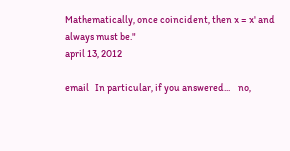Mathematically, once coincident, then x = x' and always must be."
april 13, 2012

email   In particular, if you answered...    no,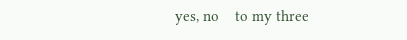yes, no    to my three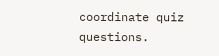coordinate quiz questions.